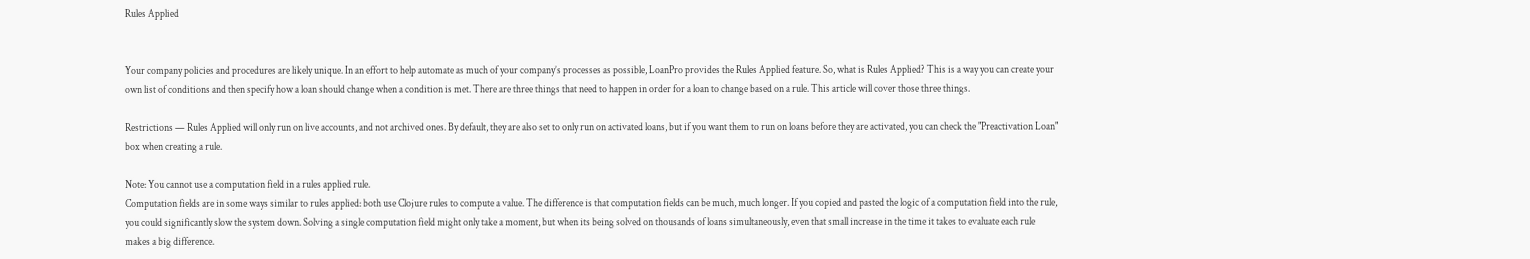Rules Applied


Your company policies and procedures are likely unique. In an effort to help automate as much of your company’s processes as possible, LoanPro provides the Rules Applied feature. So, what is Rules Applied? This is a way you can create your own list of conditions and then specify how a loan should change when a condition is met. There are three things that need to happen in order for a loan to change based on a rule. This article will cover those three things.

Restrictions — Rules Applied will only run on live accounts, and not archived ones. By default, they are also set to only run on activated loans, but if you want them to run on loans before they are activated, you can check the "Preactivation Loan" box when creating a rule.

Note: You cannot use a computation field in a rules applied rule.
Computation fields are in some ways similar to rules applied: both use Clojure rules to compute a value. The difference is that computation fields can be much, much longer. If you copied and pasted the logic of a computation field into the rule, you could significantly slow the system down. Solving a single computation field might only take a moment, but when its being solved on thousands of loans simultaneously, even that small increase in the time it takes to evaluate each rule makes a big difference.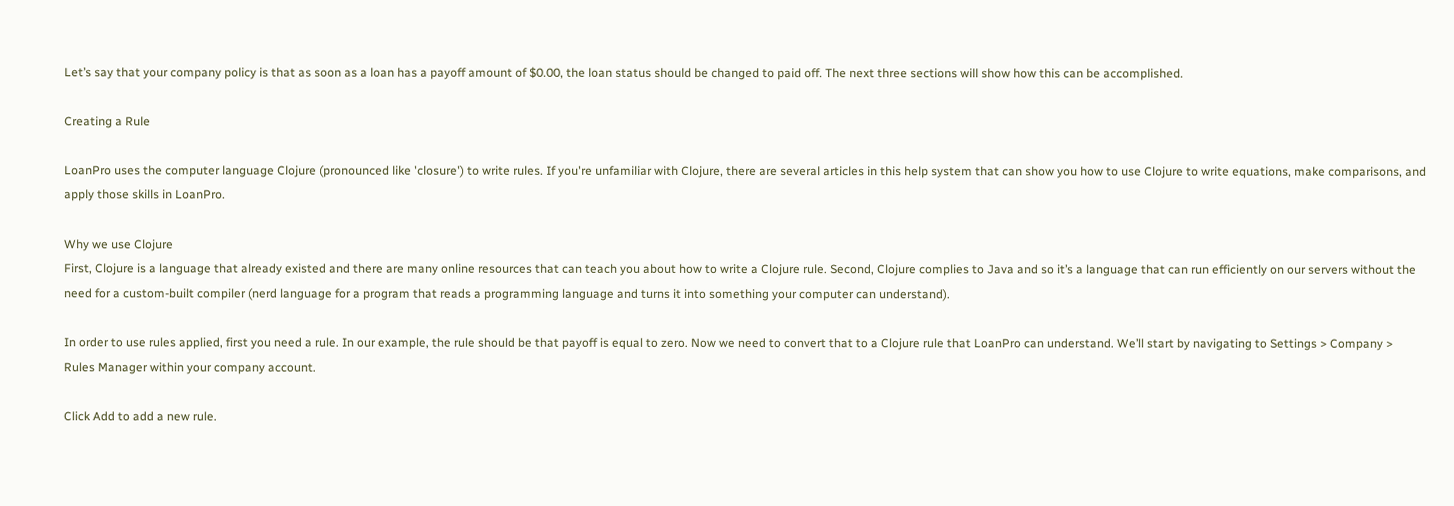Let’s say that your company policy is that as soon as a loan has a payoff amount of $0.00, the loan status should be changed to paid off. The next three sections will show how this can be accomplished.

Creating a Rule

LoanPro uses the computer language Clojure (pronounced like 'closure') to write rules. If you're unfamiliar with Clojure, there are several articles in this help system that can show you how to use Clojure to write equations, make comparisons, and apply those skills in LoanPro.

Why we use Clojure
First, Clojure is a language that already existed and there are many online resources that can teach you about how to write a Clojure rule. Second, Clojure complies to Java and so it’s a language that can run efficiently on our servers without the need for a custom-built compiler (nerd language for a program that reads a programming language and turns it into something your computer can understand).

In order to use rules applied, first you need a rule. In our example, the rule should be that payoff is equal to zero. Now we need to convert that to a Clojure rule that LoanPro can understand. We’ll start by navigating to Settings > Company > Rules Manager within your company account.

Click Add to add a new rule.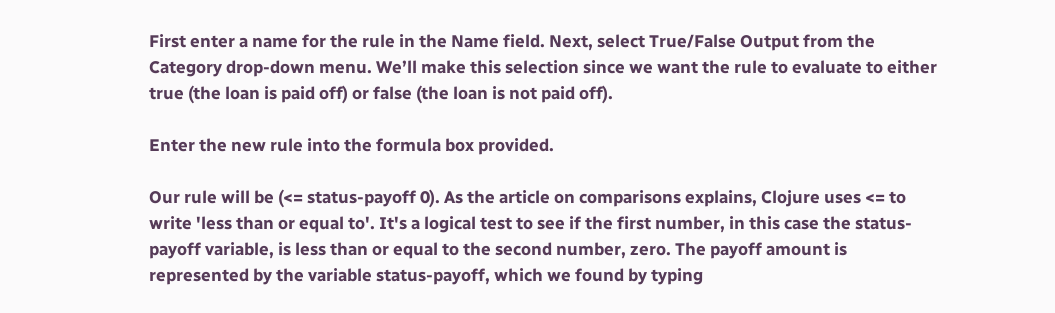First enter a name for the rule in the Name field. Next, select True/False Output from the Category drop-down menu. We’ll make this selection since we want the rule to evaluate to either true (the loan is paid off) or false (the loan is not paid off).

Enter the new rule into the formula box provided.

Our rule will be (<= status-payoff 0). As the article on comparisons explains, Clojure uses <= to write 'less than or equal to'. It's a logical test to see if the first number, in this case the status-payoff variable, is less than or equal to the second number, zero. The payoff amount is represented by the variable status-payoff, which we found by typing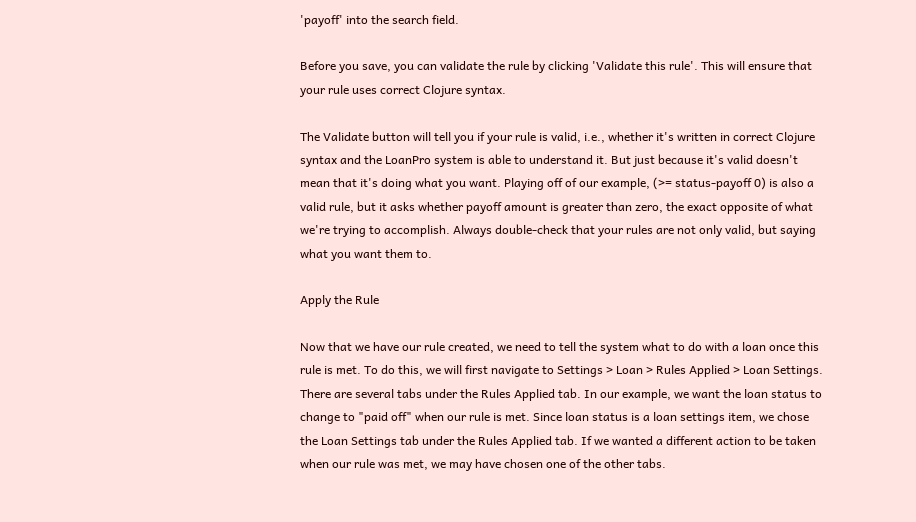'payoff' into the search field.

Before you save, you can validate the rule by clicking 'Validate this rule'. This will ensure that your rule uses correct Clojure syntax.

The Validate button will tell you if your rule is valid, i.e., whether it's written in correct Clojure syntax and the LoanPro system is able to understand it. But just because it's valid doesn't mean that it's doing what you want. Playing off of our example, (>= status-payoff 0) is also a valid rule, but it asks whether payoff amount is greater than zero, the exact opposite of what we're trying to accomplish. Always double-check that your rules are not only valid, but saying what you want them to.

Apply the Rule

Now that we have our rule created, we need to tell the system what to do with a loan once this rule is met. To do this, we will first navigate to Settings > Loan > Rules Applied > Loan Settings. There are several tabs under the Rules Applied tab. In our example, we want the loan status to change to "paid off" when our rule is met. Since loan status is a loan settings item, we chose the Loan Settings tab under the Rules Applied tab. If we wanted a different action to be taken when our rule was met, we may have chosen one of the other tabs.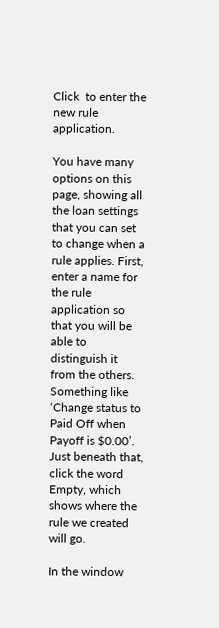Click  to enter the new rule application.

You have many options on this page, showing all the loan settings that you can set to change when a rule applies. First, enter a name for the rule application so that you will be able to distinguish it from the others. Something like ‘Change status to Paid Off when Payoff is $0.00’. Just beneath that, click the word Empty, which shows where the rule we created will go.

In the window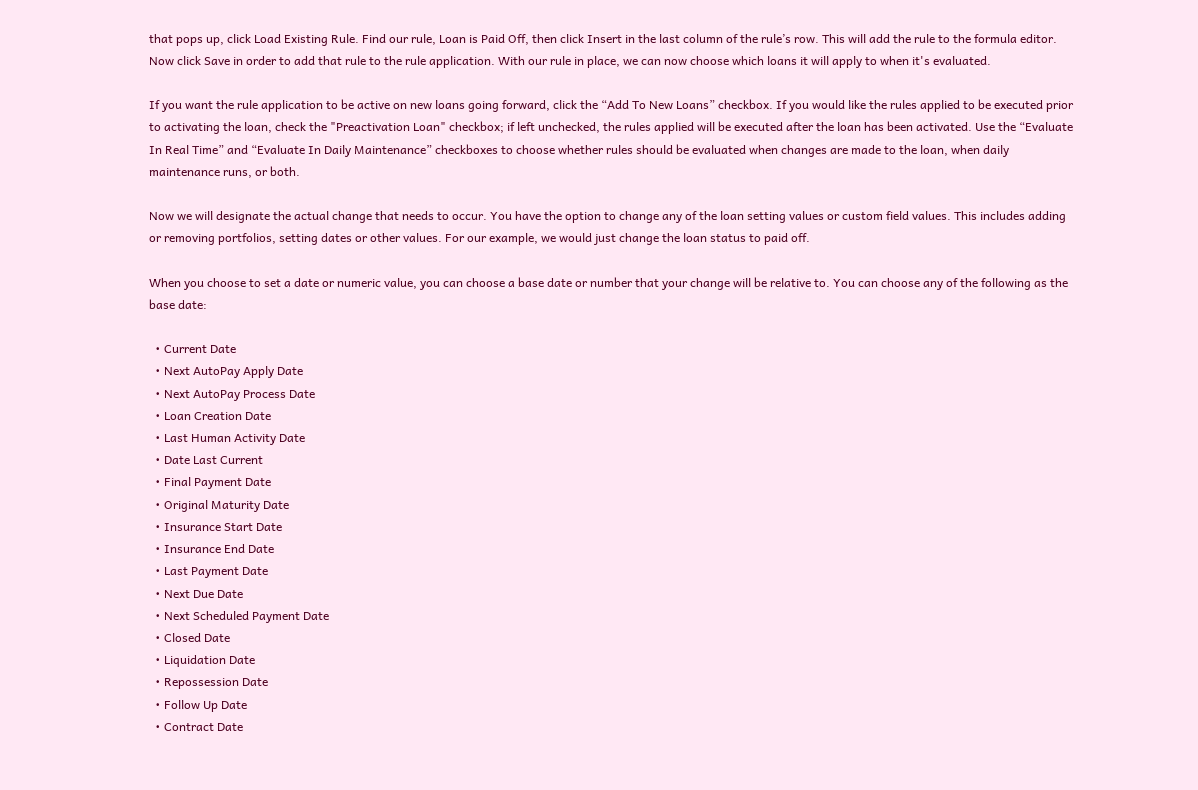that pops up, click Load Existing Rule. Find our rule, Loan is Paid Off, then click Insert in the last column of the rule’s row. This will add the rule to the formula editor. Now click Save in order to add that rule to the rule application. With our rule in place, we can now choose which loans it will apply to when it's evaluated.

If you want the rule application to be active on new loans going forward, click the “Add To New Loans” checkbox. If you would like the rules applied to be executed prior to activating the loan, check the "Preactivation Loan" checkbox; if left unchecked, the rules applied will be executed after the loan has been activated. Use the “Evaluate In Real Time” and “Evaluate In Daily Maintenance” checkboxes to choose whether rules should be evaluated when changes are made to the loan, when daily maintenance runs, or both.

Now we will designate the actual change that needs to occur. You have the option to change any of the loan setting values or custom field values. This includes adding or removing portfolios, setting dates or other values. For our example, we would just change the loan status to paid off.

When you choose to set a date or numeric value, you can choose a base date or number that your change will be relative to. You can choose any of the following as the base date:

  • Current Date
  • Next AutoPay Apply Date
  • Next AutoPay Process Date
  • Loan Creation Date
  • Last Human Activity Date
  • Date Last Current
  • Final Payment Date
  • Original Maturity Date
  • Insurance Start Date
  • Insurance End Date
  • Last Payment Date
  • Next Due Date
  • Next Scheduled Payment Date
  • Closed Date
  • Liquidation Date
  • Repossession Date
  • Follow Up Date
  • Contract Date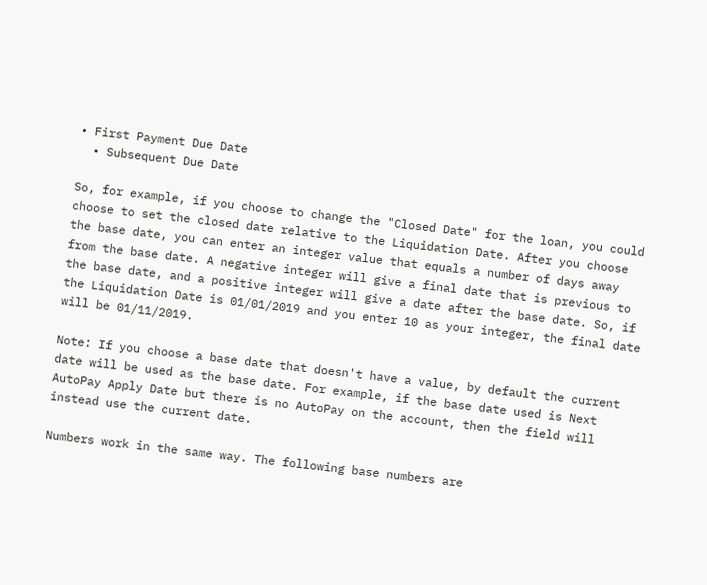• First Payment Due Date
  • Subsequent Due Date

So, for example, if you choose to change the "Closed Date" for the loan, you could choose to set the closed date relative to the Liquidation Date. After you choose the base date, you can enter an integer value that equals a number of days away from the base date. A negative integer will give a final date that is previous to the base date, and a positive integer will give a date after the base date. So, if the Liquidation Date is 01/01/2019 and you enter 10 as your integer, the final date will be 01/11/2019.

Note: If you choose a base date that doesn't have a value, by default the current date will be used as the base date. For example, if the base date used is Next AutoPay Apply Date but there is no AutoPay on the account, then the field will instead use the current date.

Numbers work in the same way. The following base numbers are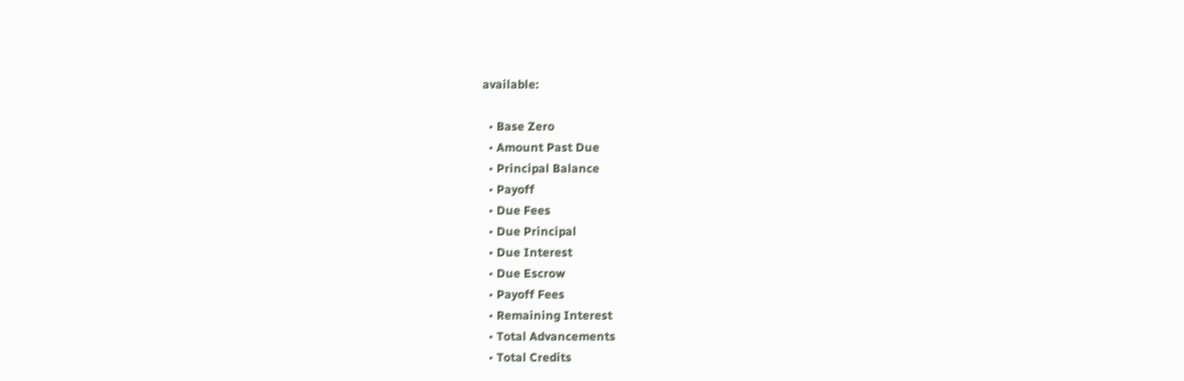available:

  • Base Zero
  • Amount Past Due
  • Principal Balance
  • Payoff
  • Due Fees
  • Due Principal
  • Due Interest
  • Due Escrow
  • Payoff Fees
  • Remaining Interest
  • Total Advancements
  • Total Credits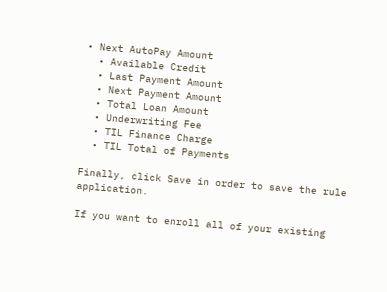• Next AutoPay Amount
  • Available Credit
  • Last Payment Amount
  • Next Payment Amount
  • Total Loan Amount
  • Underwriting Fee
  • TIL Finance Charge
  • TIL Total of Payments

Finally, click Save in order to save the rule application.

If you want to enroll all of your existing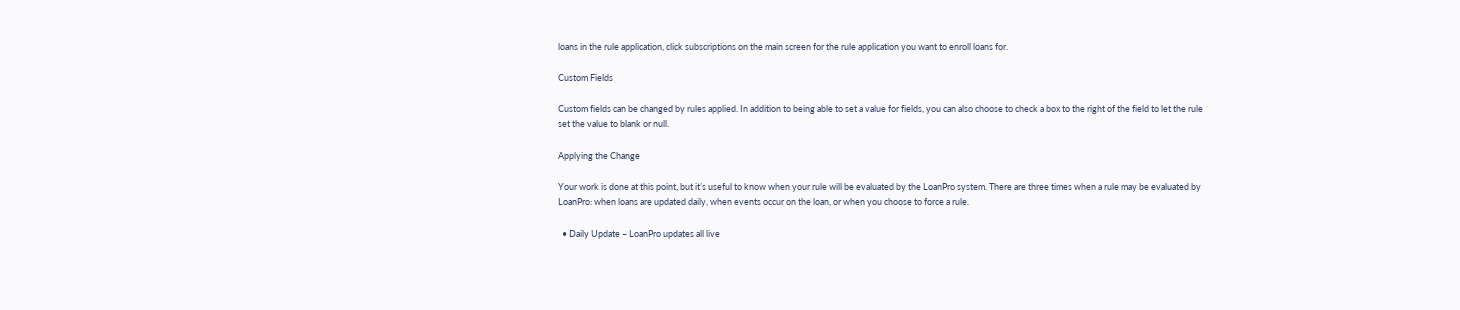loans in the rule application, click subscriptions on the main screen for the rule application you want to enroll loans for.

Custom Fields

Custom fields can be changed by rules applied. In addition to being able to set a value for fields, you can also choose to check a box to the right of the field to let the rule set the value to blank or null.

Applying the Change

Your work is done at this point, but it’s useful to know when your rule will be evaluated by the LoanPro system. There are three times when a rule may be evaluated by LoanPro: when loans are updated daily, when events occur on the loan, or when you choose to force a rule.

  • Daily Update – LoanPro updates all live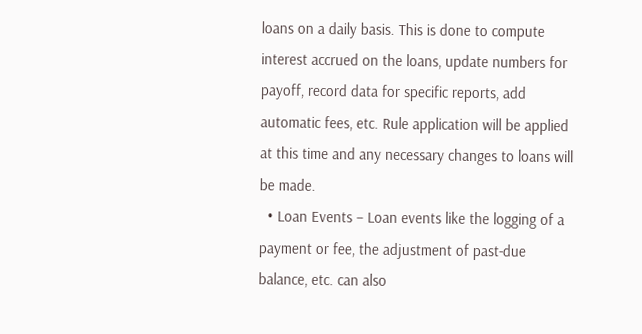loans on a daily basis. This is done to compute interest accrued on the loans, update numbers for payoff, record data for specific reports, add automatic fees, etc. Rule application will be applied at this time and any necessary changes to loans will be made.
  • Loan Events – Loan events like the logging of a payment or fee, the adjustment of past-due balance, etc. can also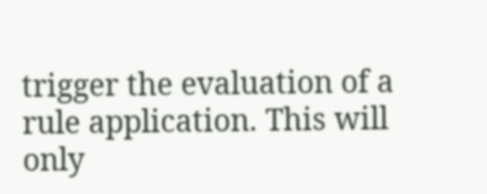trigger the evaluation of a rule application. This will only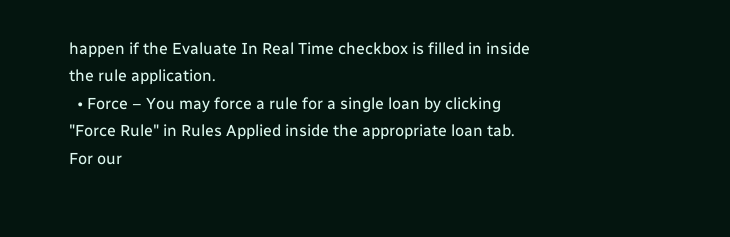happen if the Evaluate In Real Time checkbox is filled in inside the rule application.
  • Force – You may force a rule for a single loan by clicking "Force Rule" in Rules Applied inside the appropriate loan tab. For our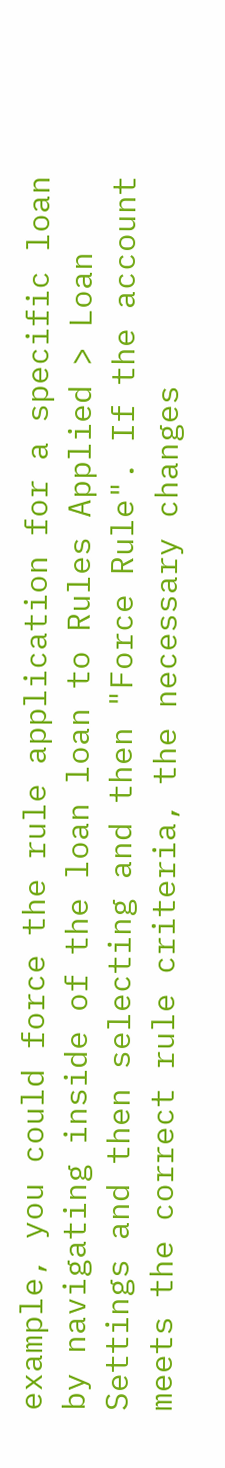example, you could force the rule application for a specific loan by navigating inside of the loan loan to Rules Applied > Loan Settings and then selecting and then "Force Rule". If the account meets the correct rule criteria, the necessary changes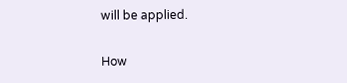will be applied.

How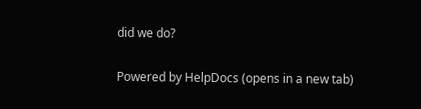did we do?

Powered by HelpDocs (opens in a new tab)